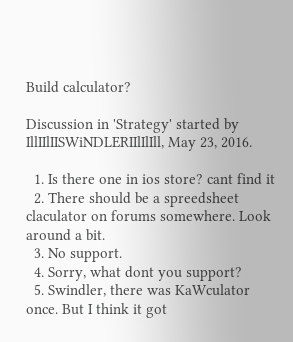Build calculator?

Discussion in 'Strategy' started by IllIIlIISWiNDLERIIlIlIll, May 23, 2016.

  1. Is there one in ios store? cant find it
  2. There should be a spreedsheet claculator on forums somewhere. Look around a bit.
  3. No support.
  4. Sorry, what dont you support?
  5. Swindler, there was KaWculator once. But I think it got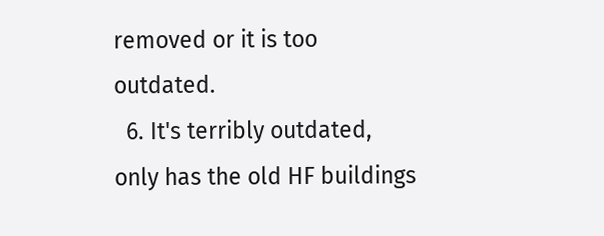removed or it is too outdated.
  6. It's terribly outdated, only has the old HF buildings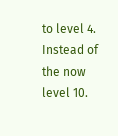to level 4. Instead of the now level 10.